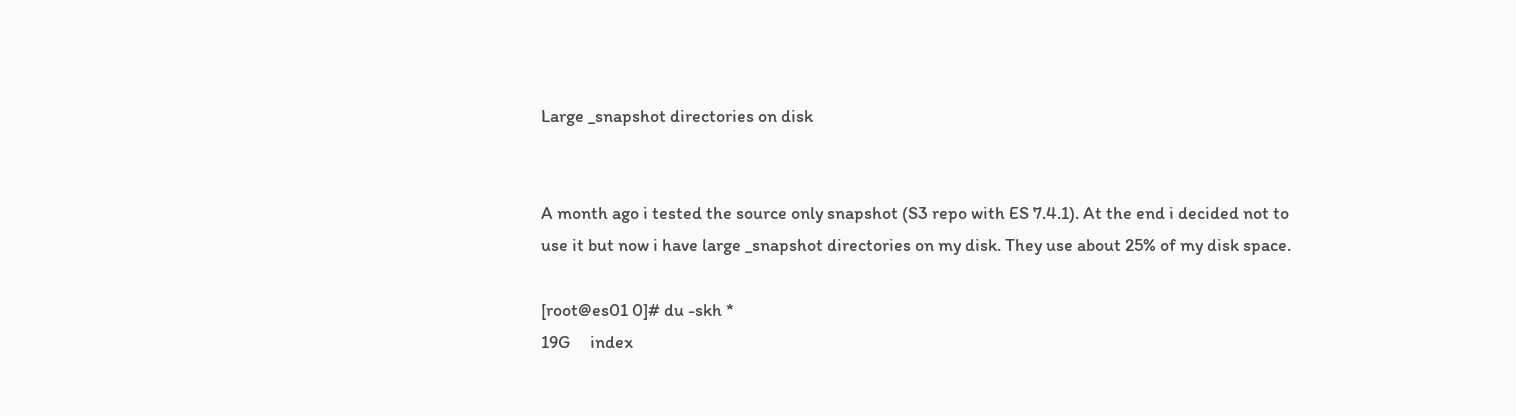Large _snapshot directories on disk


A month ago i tested the source only snapshot (S3 repo with ES 7.4.1). At the end i decided not to use it but now i have large _snapshot directories on my disk. They use about 25% of my disk space.

[root@es01 0]# du -skh *
19G     index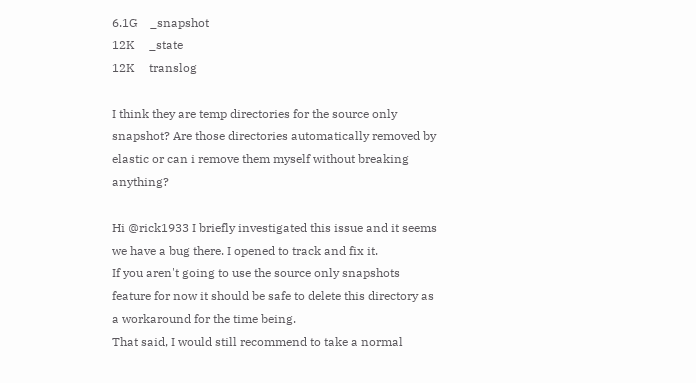6.1G    _snapshot
12K     _state
12K     translog

I think they are temp directories for the source only snapshot? Are those directories automatically removed by elastic or can i remove them myself without breaking anything?

Hi @rick1933 I briefly investigated this issue and it seems we have a bug there. I opened to track and fix it.
If you aren't going to use the source only snapshots feature for now it should be safe to delete this directory as a workaround for the time being.
That said, I would still recommend to take a normal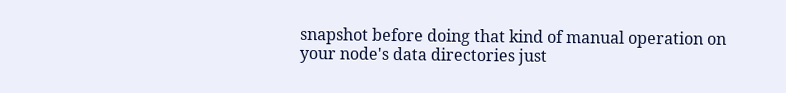snapshot before doing that kind of manual operation on your node's data directories just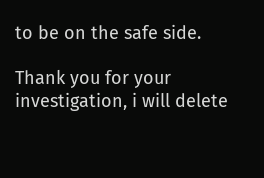to be on the safe side.

Thank you for your investigation, i will delete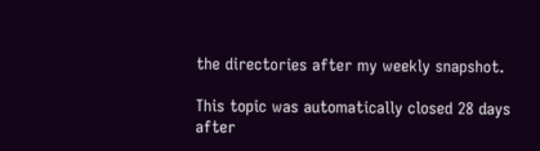the directories after my weekly snapshot.

This topic was automatically closed 28 days after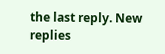the last reply. New replies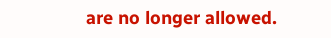are no longer allowed.